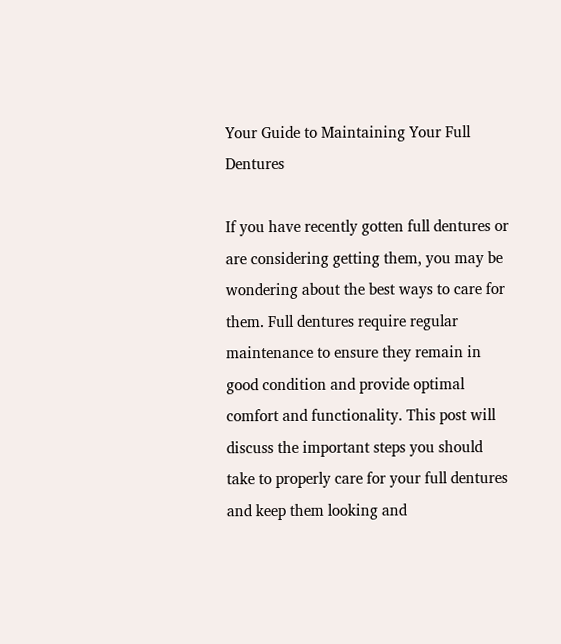Your Guide to Maintaining Your Full Dentures

If you have recently gotten full dentures or are considering getting them, you may be wondering about the best ways to care for them. Full dentures require regular maintenance to ensure they remain in good condition and provide optimal comfort and functionality. This post will discuss the important steps you should take to properly care for your full dentures and keep them looking and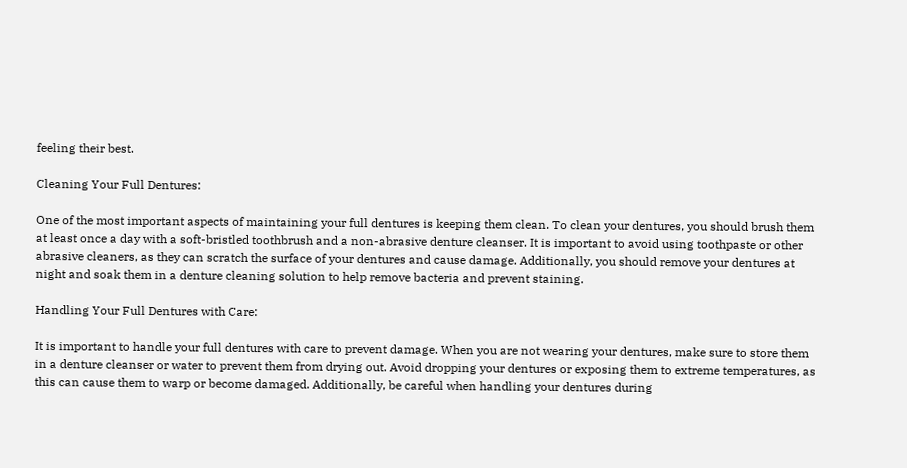feeling their best.

Cleaning Your Full Dentures:

One of the most important aspects of maintaining your full dentures is keeping them clean. To clean your dentures, you should brush them at least once a day with a soft-bristled toothbrush and a non-abrasive denture cleanser. It is important to avoid using toothpaste or other abrasive cleaners, as they can scratch the surface of your dentures and cause damage. Additionally, you should remove your dentures at night and soak them in a denture cleaning solution to help remove bacteria and prevent staining.

Handling Your Full Dentures with Care:

It is important to handle your full dentures with care to prevent damage. When you are not wearing your dentures, make sure to store them in a denture cleanser or water to prevent them from drying out. Avoid dropping your dentures or exposing them to extreme temperatures, as this can cause them to warp or become damaged. Additionally, be careful when handling your dentures during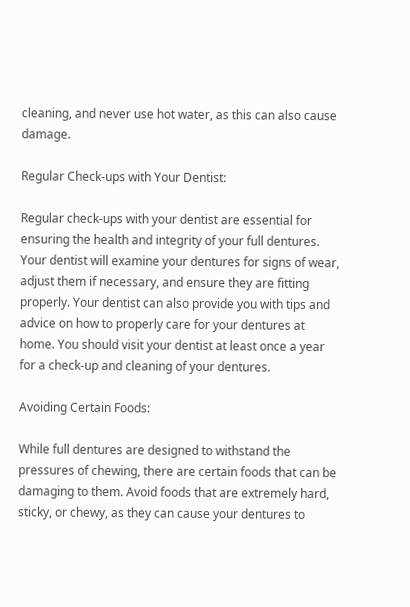cleaning, and never use hot water, as this can also cause damage.

Regular Check-ups with Your Dentist:

Regular check-ups with your dentist are essential for ensuring the health and integrity of your full dentures. Your dentist will examine your dentures for signs of wear, adjust them if necessary, and ensure they are fitting properly. Your dentist can also provide you with tips and advice on how to properly care for your dentures at home. You should visit your dentist at least once a year for a check-up and cleaning of your dentures.

Avoiding Certain Foods:

While full dentures are designed to withstand the pressures of chewing, there are certain foods that can be damaging to them. Avoid foods that are extremely hard, sticky, or chewy, as they can cause your dentures to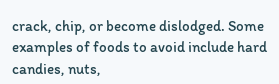crack, chip, or become dislodged. Some examples of foods to avoid include hard candies, nuts,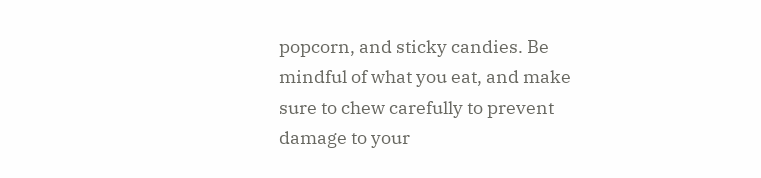popcorn, and sticky candies. Be mindful of what you eat, and make sure to chew carefully to prevent damage to your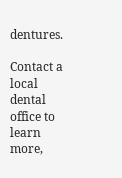dentures.

Contact a local dental office to learn more,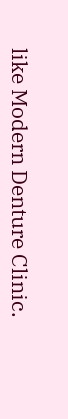like Modern Denture Clinic.